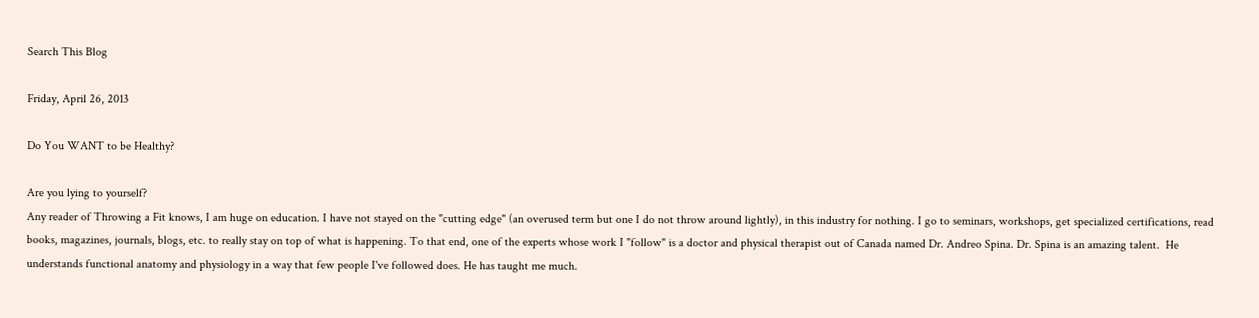Search This Blog

Friday, April 26, 2013

Do You WANT to be Healthy?

Are you lying to yourself?
Any reader of Throwing a Fit knows, I am huge on education. I have not stayed on the "cutting edge" (an overused term but one I do not throw around lightly), in this industry for nothing. I go to seminars, workshops, get specialized certifications, read books, magazines, journals, blogs, etc. to really stay on top of what is happening. To that end, one of the experts whose work I "follow" is a doctor and physical therapist out of Canada named Dr. Andreo Spina. Dr. Spina is an amazing talent.  He understands functional anatomy and physiology in a way that few people I've followed does. He has taught me much.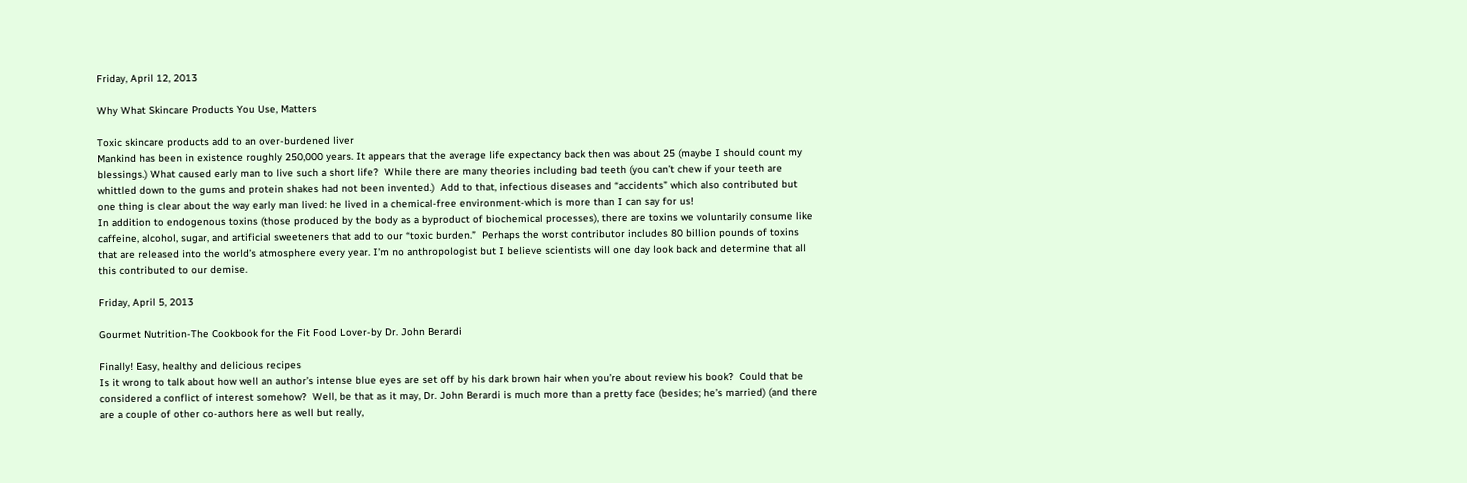Friday, April 12, 2013

Why What Skincare Products You Use, Matters

Toxic skincare products add to an over-burdened liver
Mankind has been in existence roughly 250,000 years. It appears that the average life expectancy back then was about 25 (maybe I should count my blessings.) What caused early man to live such a short life?  While there are many theories including bad teeth (you can’t chew if your teeth are whittled down to the gums and protein shakes had not been invented.)  Add to that, infectious diseases and “accidents” which also contributed but one thing is clear about the way early man lived: he lived in a chemical-free environment-which is more than I can say for us!
In addition to endogenous toxins (those produced by the body as a byproduct of biochemical processes), there are toxins we voluntarily consume like caffeine, alcohol, sugar, and artificial sweeteners that add to our “toxic burden.”  Perhaps the worst contributor includes 80 billion pounds of toxins that are released into the world’s atmosphere every year. I’m no anthropologist but I believe scientists will one day look back and determine that all this contributed to our demise.

Friday, April 5, 2013

Gourmet Nutrition-The Cookbook for the Fit Food Lover-by Dr. John Berardi

Finally! Easy, healthy and delicious recipes
Is it wrong to talk about how well an author’s intense blue eyes are set off by his dark brown hair when you’re about review his book?  Could that be considered a conflict of interest somehow?  Well, be that as it may, Dr. John Berardi is much more than a pretty face (besides; he’s married) (and there are a couple of other co-authors here as well but really,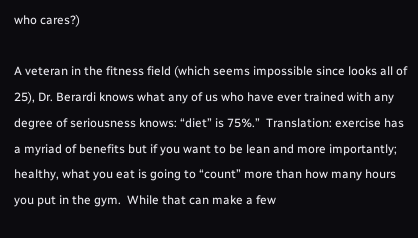who cares?)

A veteran in the fitness field (which seems impossible since looks all of 25), Dr. Berardi knows what any of us who have ever trained with any degree of seriousness knows: “diet” is 75%.”  Translation: exercise has a myriad of benefits but if you want to be lean and more importantly; healthy, what you eat is going to “count” more than how many hours you put in the gym.  While that can make a few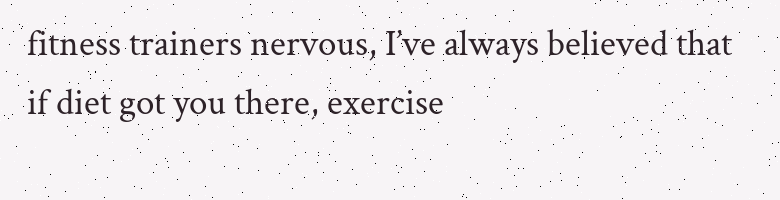fitness trainers nervous, I’ve always believed that if diet got you there, exercise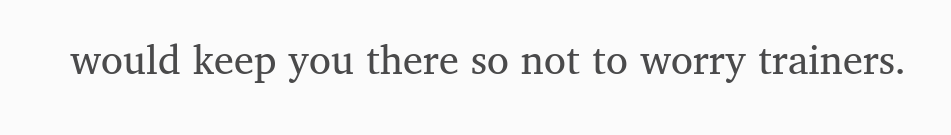would keep you there so not to worry trainers.